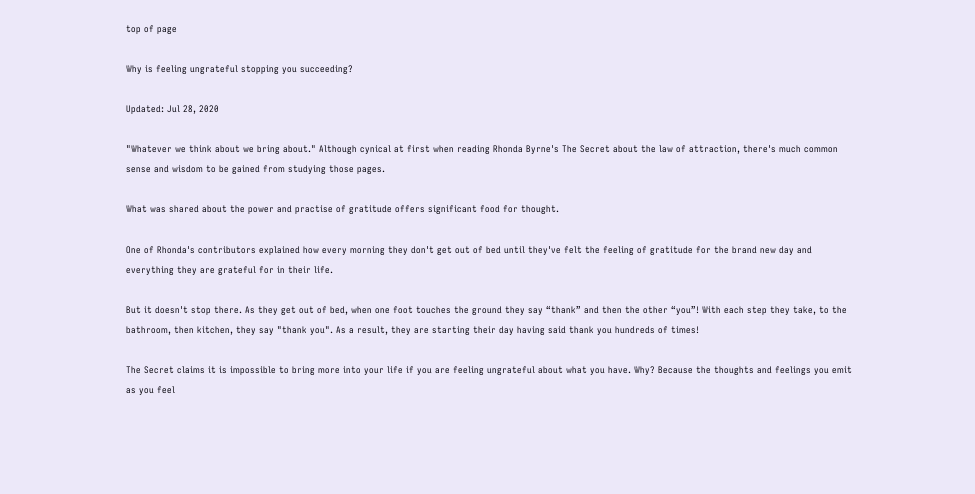top of page

Why is feeling ungrateful stopping you succeeding?

Updated: Jul 28, 2020

"Whatever we think about we bring about." Although cynical at first when reading Rhonda Byrne's The Secret about the law of attraction, there's much common sense and wisdom to be gained from studying those pages.

What was shared about the power and practise of gratitude offers significant food for thought.

One of Rhonda's contributors explained how every morning they don't get out of bed until they've felt the feeling of gratitude for the brand new day and everything they are grateful for in their life.

But it doesn't stop there. As they get out of bed, when one foot touches the ground they say “thank” and then the other “you”! With each step they take, to the bathroom, then kitchen, they say "thank you". As a result, they are starting their day having said thank you hundreds of times!

The Secret claims it is impossible to bring more into your life if you are feeling ungrateful about what you have. Why? Because the thoughts and feelings you emit as you feel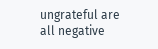ungrateful are all negative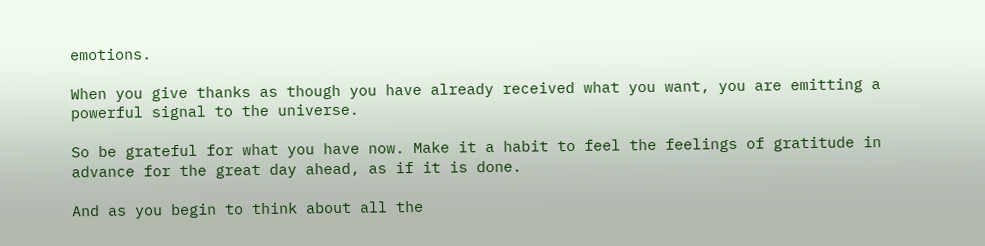emotions.

When you give thanks as though you have already received what you want, you are emitting a powerful signal to the universe.

So be grateful for what you have now. Make it a habit to feel the feelings of gratitude in advance for the great day ahead, as if it is done.

And as you begin to think about all the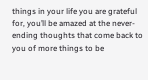things in your life you are grateful for, you’ll be amazed at the never-ending thoughts that come back to you of more things to be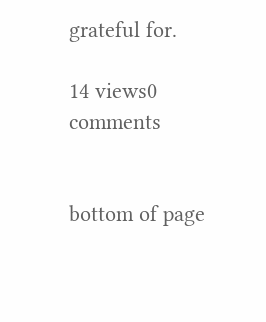grateful for.

14 views0 comments


bottom of page